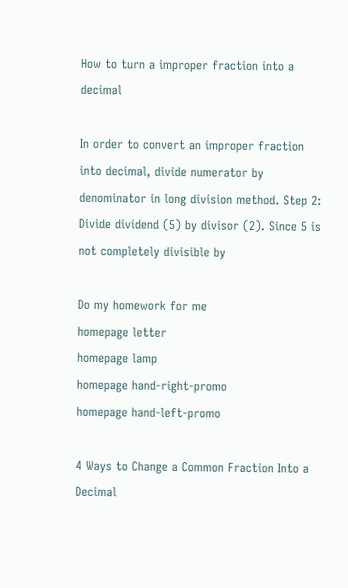How to turn a improper fraction into a decimal

In order to convert an improper fraction into decimal, divide numerator by denominator in long division method. Step 2: Divide dividend (5) by divisor (2). Since 5 is not completely divisible by

Do my homework for me
homepage letter
homepage lamp
homepage hand-right-promo
homepage hand-left-promo

4 Ways to Change a Common Fraction Into a Decimal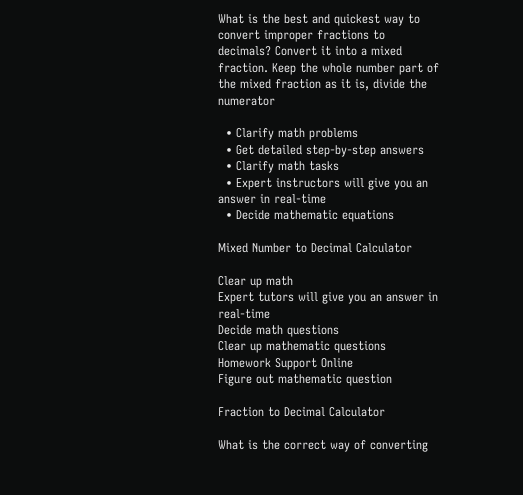What is the best and quickest way to convert improper fractions to decimals? Convert it into a mixed fraction. Keep the whole number part of the mixed fraction as it is, divide the numerator

  • Clarify math problems
  • Get detailed step-by-step answers
  • Clarify math tasks
  • Expert instructors will give you an answer in real-time
  • Decide mathematic equations

Mixed Number to Decimal Calculator

Clear up math
Expert tutors will give you an answer in real-time
Decide math questions
Clear up mathematic questions
Homework Support Online
Figure out mathematic question

Fraction to Decimal Calculator

What is the correct way of converting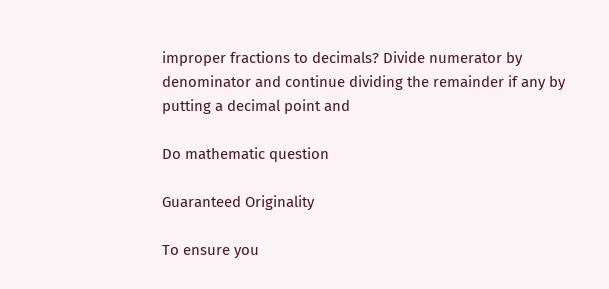improper fractions to decimals? Divide numerator by denominator and continue dividing the remainder if any by putting a decimal point and

Do mathematic question

Guaranteed Originality

To ensure you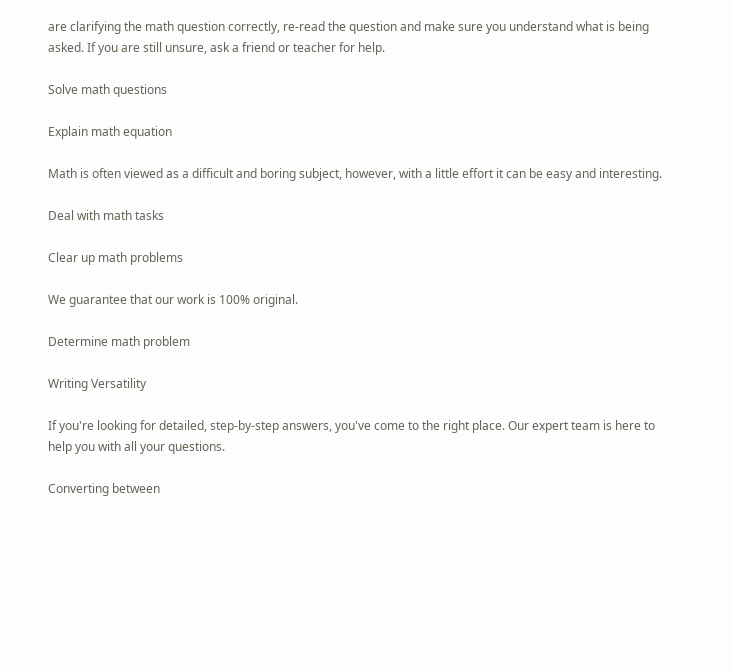are clarifying the math question correctly, re-read the question and make sure you understand what is being asked. If you are still unsure, ask a friend or teacher for help.

Solve math questions

Explain math equation

Math is often viewed as a difficult and boring subject, however, with a little effort it can be easy and interesting.

Deal with math tasks

Clear up math problems

We guarantee that our work is 100% original.

Determine math problem

Writing Versatility

If you're looking for detailed, step-by-step answers, you've come to the right place. Our expert team is here to help you with all your questions.

Converting between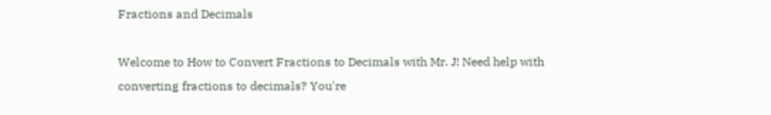Fractions and Decimals

Welcome to How to Convert Fractions to Decimals with Mr. J! Need help with converting fractions to decimals? You're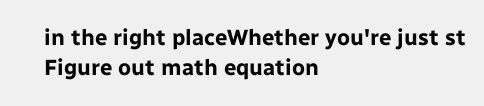in the right placeWhether you're just st
Figure out math equation